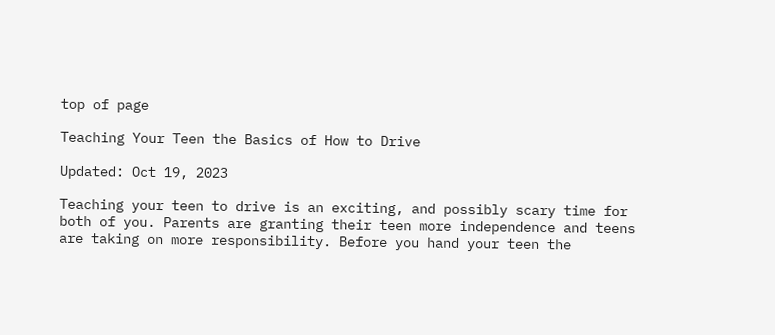top of page

Teaching Your Teen the Basics of How to Drive

Updated: Oct 19, 2023

Teaching your teen to drive is an exciting, and possibly scary time for both of you. Parents are granting their teen more independence and teens are taking on more responsibility. Before you hand your teen the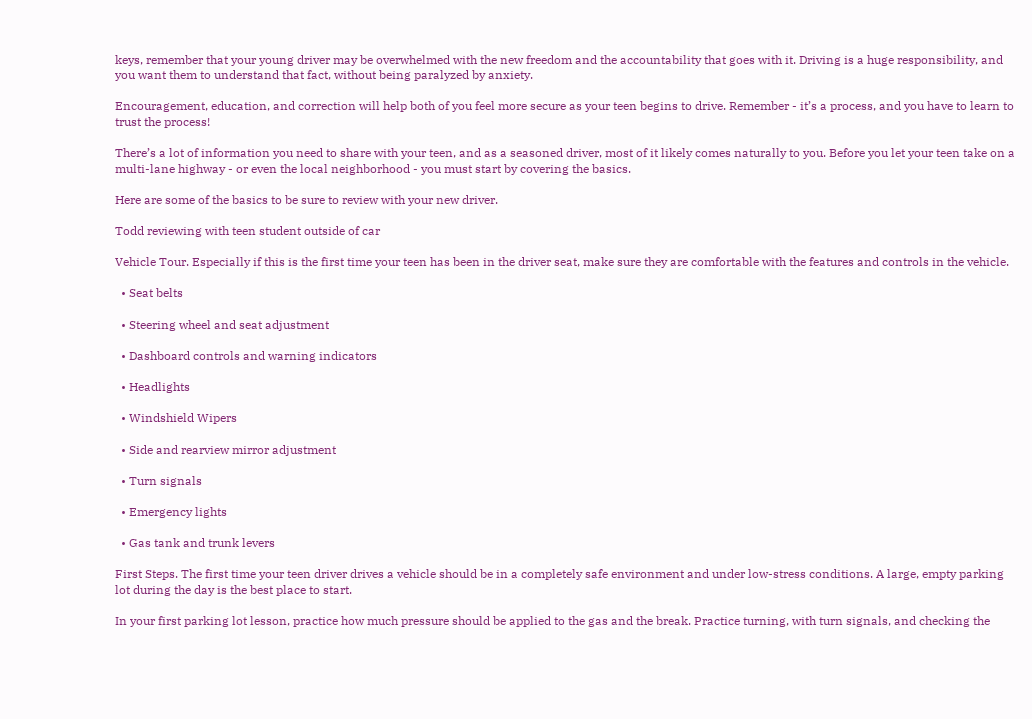keys, remember that your young driver may be overwhelmed with the new freedom and the accountability that goes with it. Driving is a huge responsibility, and you want them to understand that fact, without being paralyzed by anxiety.

Encouragement, education, and correction will help both of you feel more secure as your teen begins to drive. Remember - it’s a process, and you have to learn to trust the process!

There’s a lot of information you need to share with your teen, and as a seasoned driver, most of it likely comes naturally to you. Before you let your teen take on a multi-lane highway - or even the local neighborhood - you must start by covering the basics.

Here are some of the basics to be sure to review with your new driver.

Todd reviewing with teen student outside of car

Vehicle Tour. Especially if this is the first time your teen has been in the driver seat, make sure they are comfortable with the features and controls in the vehicle.

  • Seat belts

  • Steering wheel and seat adjustment

  • Dashboard controls and warning indicators

  • Headlights

  • Windshield Wipers

  • Side and rearview mirror adjustment

  • Turn signals

  • Emergency lights

  • Gas tank and trunk levers

First Steps. The first time your teen driver drives a vehicle should be in a completely safe environment and under low-stress conditions. A large, empty parking lot during the day is the best place to start.

In your first parking lot lesson, practice how much pressure should be applied to the gas and the break. Practice turning, with turn signals, and checking the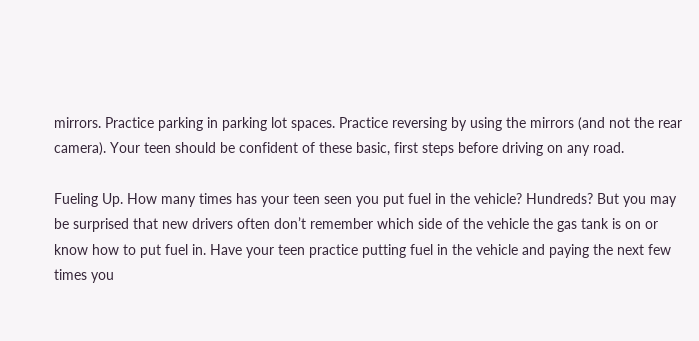mirrors. Practice parking in parking lot spaces. Practice reversing by using the mirrors (and not the rear camera). Your teen should be confident of these basic, first steps before driving on any road.

Fueling Up. How many times has your teen seen you put fuel in the vehicle? Hundreds? But you may be surprised that new drivers often don’t remember which side of the vehicle the gas tank is on or know how to put fuel in. Have your teen practice putting fuel in the vehicle and paying the next few times you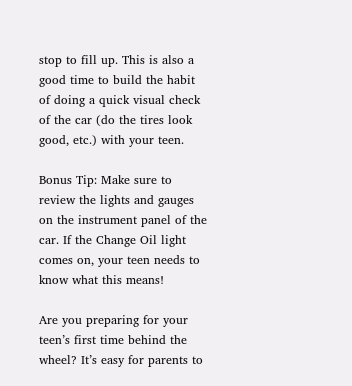stop to fill up. This is also a good time to build the habit of doing a quick visual check of the car (do the tires look good, etc.) with your teen.

Bonus Tip: Make sure to review the lights and gauges on the instrument panel of the car. If the Change Oil light comes on, your teen needs to know what this means!

Are you preparing for your teen’s first time behind the wheel? It’s easy for parents to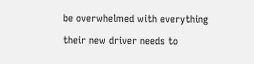be overwhelmed with everything their new driver needs to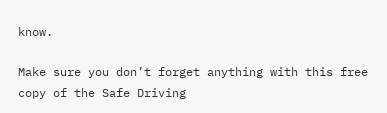know.

Make sure you don’t forget anything with this free copy of the Safe Driving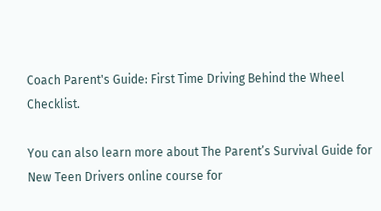Coach Parent's Guide: First Time Driving Behind the Wheel Checklist.

You can also learn more about The Parent’s Survival Guide for New Teen Drivers online course for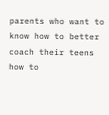parents who want to know how to better coach their teens how to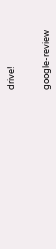drive!


google-review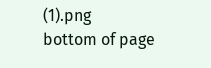(1).png
bottom of page